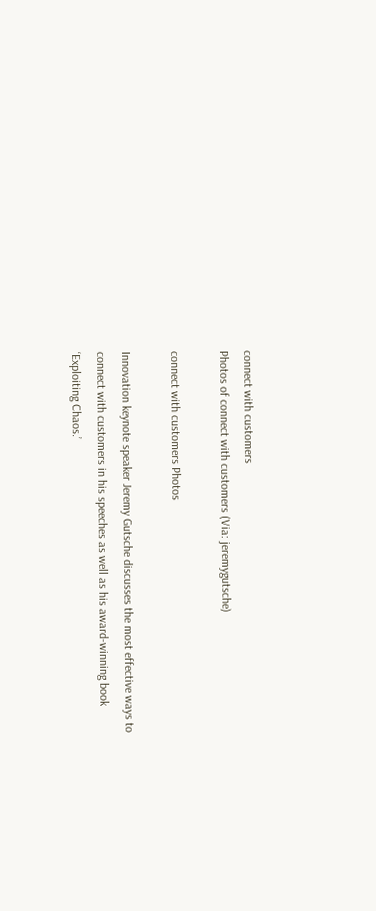connect with customers
Photos of connect with customers (Via: jeremygutsche)

connect with customers Photos

Innovation keynote speaker Jeremy Gutsche discusses the most effective ways to connect with customers in his speeches as well as his award-winning book ‘Exploiting Chaos.’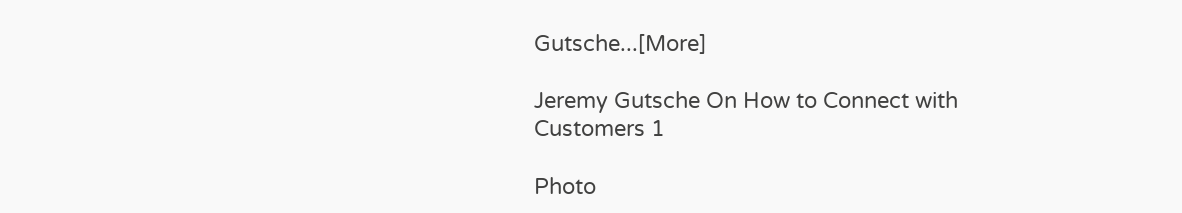Gutsche...[More]

Jeremy Gutsche On How to Connect with Customers 1

Photo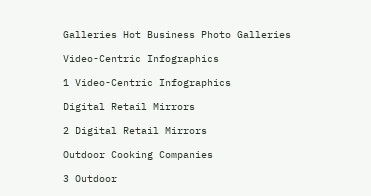Galleries Hot Business Photo Galleries

Video-Centric Infographics

1 Video-Centric Infographics

Digital Retail Mirrors

2 Digital Retail Mirrors

Outdoor Cooking Companies

3 Outdoor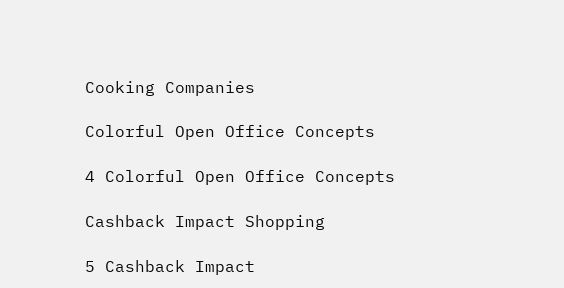Cooking Companies

Colorful Open Office Concepts

4 Colorful Open Office Concepts

Cashback Impact Shopping

5 Cashback Impact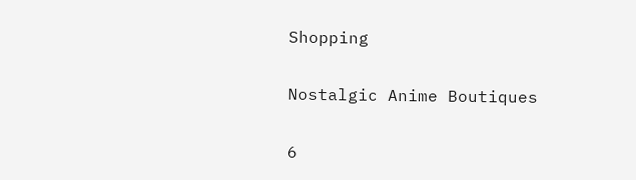Shopping

Nostalgic Anime Boutiques

6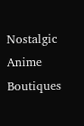Nostalgic Anime Boutiques